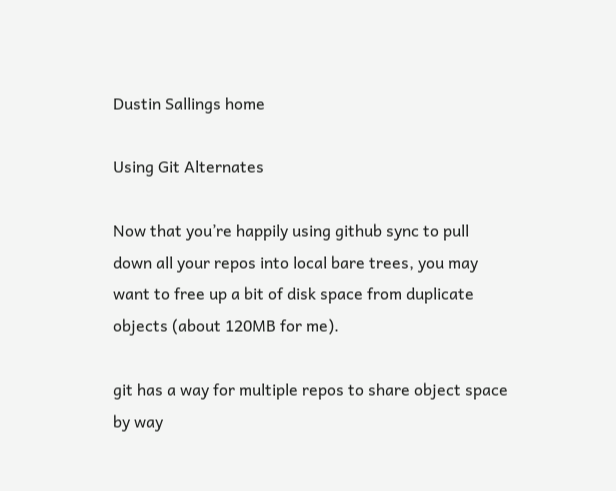Dustin Sallings home

Using Git Alternates

Now that you’re happily using github sync to pull down all your repos into local bare trees, you may want to free up a bit of disk space from duplicate objects (about 120MB for me).

git has a way for multiple repos to share object space by way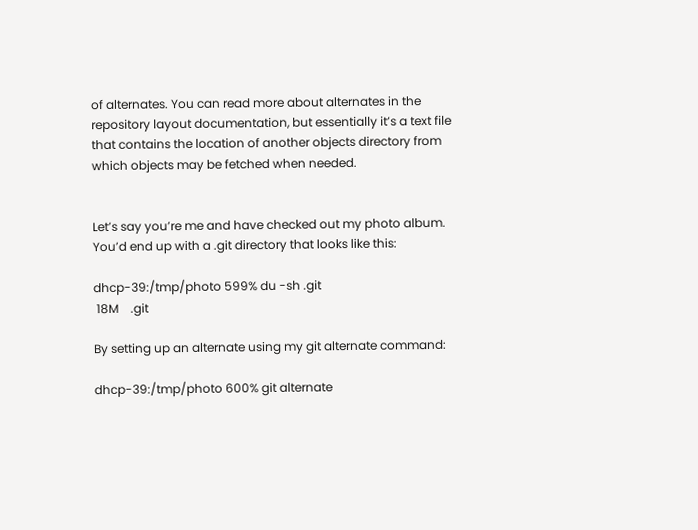of alternates. You can read more about alternates in the repository layout documentation, but essentially it’s a text file that contains the location of another objects directory from which objects may be fetched when needed.


Let’s say you’re me and have checked out my photo album. You’d end up with a .git directory that looks like this:

dhcp-39:/tmp/photo 599% du -sh .git
 18M    .git

By setting up an alternate using my git alternate command:

dhcp-39:/tmp/photo 600% git alternate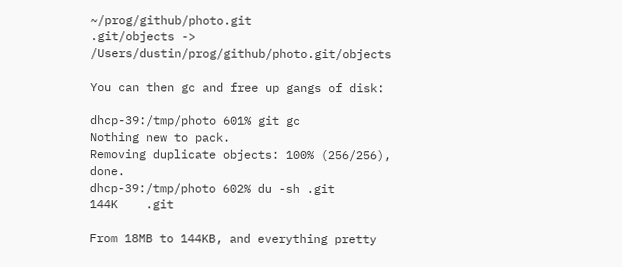~/prog/github/photo.git
.git/objects -> /Users/dustin/prog/github/photo.git/objects

You can then gc and free up gangs of disk:

dhcp-39:/tmp/photo 601% git gc
Nothing new to pack.
Removing duplicate objects: 100% (256/256), done.
dhcp-39:/tmp/photo 602% du -sh .git
144K    .git

From 18MB to 144KB, and everything pretty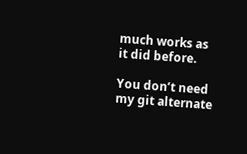much works as it did before.

You don’t need my git alternate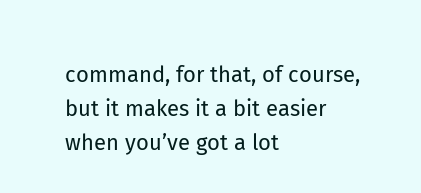command, for that, of course, but it makes it a bit easier when you’ve got a lot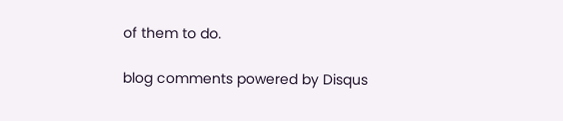of them to do.

blog comments powered by Disqus